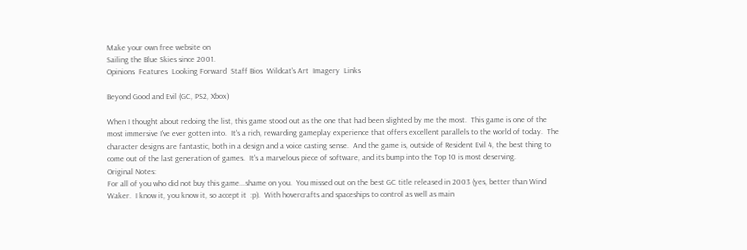Make your own free website on
Sailing the Blue Skies since 2001.
Opinions  Features  Looking Forward  Staff Bios  Wildcat's Art  Imagery  Links

Beyond Good and Evil (GC, PS2, Xbox)

When I thought about redoing the list, this game stood out as the one that had been slighted by me the most.  This game is one of the most immersive I've ever gotten into.  It's a rich, rewarding gameplay experience that offers excellent parallels to the world of today.  The character designs are fantastic, both in a design and a voice casting sense.  And the game is, outside of Resident Evil 4, the best thing to come out of the last generation of games.  It's a marvelous piece of software, and its bump into the Top 10 is most deserving.
Original Notes:
For all of you who did not buy this game...shame on you.  You missed out on the best GC title released in 2003 (yes, better than Wind Waker.  I know it, you know it, so accept it  :p).  With hovercrafts and spaceships to control as well as main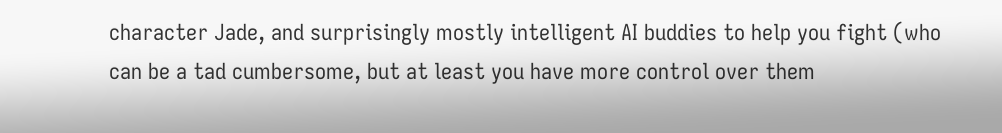character Jade, and surprisingly mostly intelligent AI buddies to help you fight (who can be a tad cumbersome, but at least you have more control over them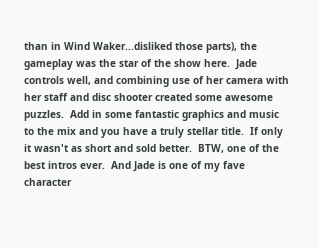than in Wind Waker...disliked those parts), the gameplay was the star of the show here.  Jade controls well, and combining use of her camera with her staff and disc shooter created some awesome puzzles.  Add in some fantastic graphics and music to the mix and you have a truly stellar title.  If only it wasn't as short and sold better.  BTW, one of the best intros ever.  And Jade is one of my fave character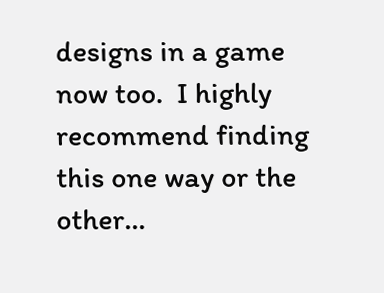designs in a game now too.  I highly recommend finding this one way or the other...